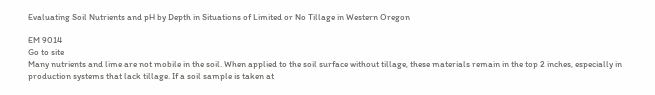Evaluating Soil Nutrients and pH by Depth in Situations of Limited or No Tillage in Western Oregon

EM 9014
Go to site
Many nutrients and lime are not mobile in the soil. When applied to the soil surface without tillage, these materials remain in the top 2 inches, especially in production systems that lack tillage. If a soil sample is taken at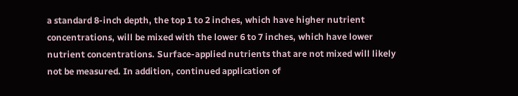a standard 8-inch depth, the top 1 to 2 inches, which have higher nutrient concentrations, will be mixed with the lower 6 to 7 inches, which have lower nutrient concentrations. Surface-applied nutrients that are not mixed will likely not be measured. In addition, continued application of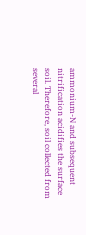ammonium-N and subsequent nitrification acidifies the surface soil. Therefore, soil collected from several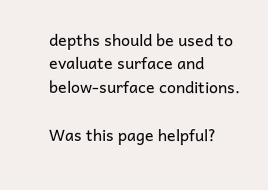depths should be used to evaluate surface and below-surface conditions.

Was this page helpful?